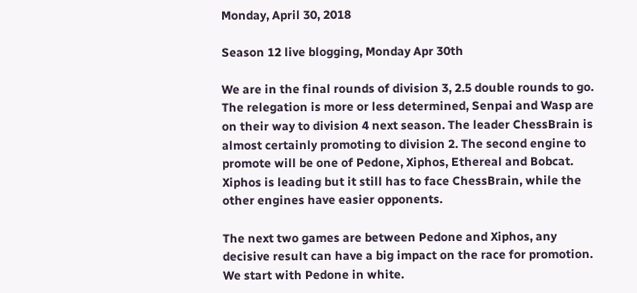Monday, April 30, 2018

Season 12 live blogging, Monday Apr 30th

We are in the final rounds of division 3, 2.5 double rounds to go. The relegation is more or less determined, Senpai and Wasp are on their way to division 4 next season. The leader ChessBrain is almost certainly promoting to division 2. The second engine to promote will be one of Pedone, Xiphos, Ethereal and Bobcat. Xiphos is leading but it still has to face ChessBrain, while the other engines have easier opponents.

The next two games are between Pedone and Xiphos, any decisive result can have a big impact on the race for promotion. We start with Pedone in white.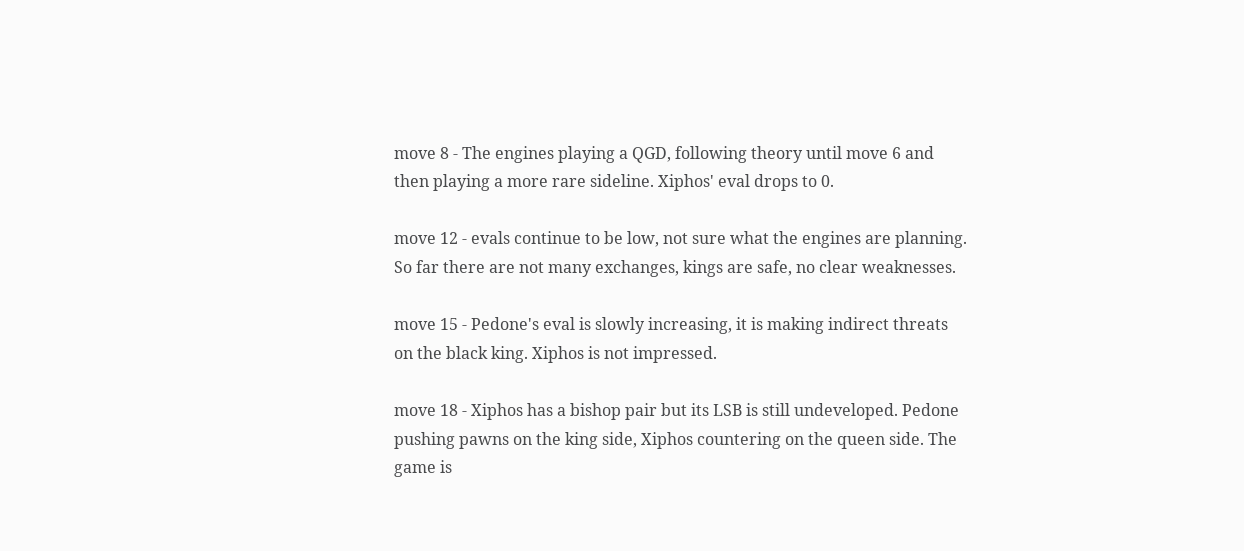move 8 - The engines playing a QGD, following theory until move 6 and then playing a more rare sideline. Xiphos' eval drops to 0.

move 12 - evals continue to be low, not sure what the engines are planning. So far there are not many exchanges, kings are safe, no clear weaknesses.

move 15 - Pedone's eval is slowly increasing, it is making indirect threats on the black king. Xiphos is not impressed.

move 18 - Xiphos has a bishop pair but its LSB is still undeveloped. Pedone pushing pawns on the king side, Xiphos countering on the queen side. The game is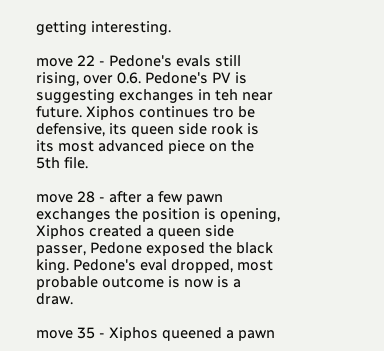getting interesting.

move 22 - Pedone's evals still rising, over 0.6. Pedone's PV is suggesting exchanges in teh near future. Xiphos continues tro be defensive, its queen side rook is its most advanced piece on the 5th file.

move 28 - after a few pawn exchanges the position is opening, Xiphos created a queen side passer, Pedone exposed the black king. Pedone's eval dropped, most probable outcome is now is a draw.

move 35 - Xiphos queened a pawn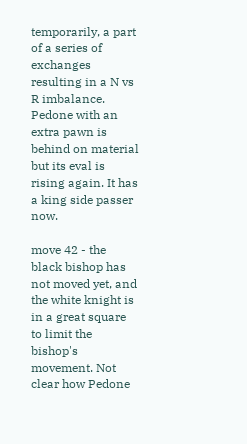temporarily, a part of a series of exchanges resulting in a N vs R imbalance. Pedone with an extra pawn is behind on material but its eval is rising again. It has a king side passer now.

move 42 - the black bishop has not moved yet, and the white knight is in a great square to limit the bishop's movement. Not clear how Pedone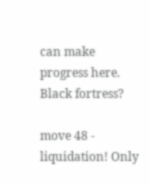can make progress here. Black fortress?

move 48 - liquidation! Only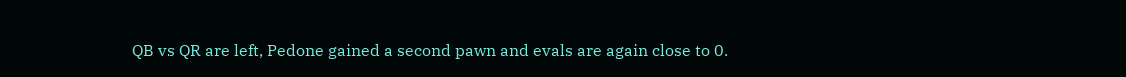QB vs QR are left, Pedone gained a second pawn and evals are again close to 0.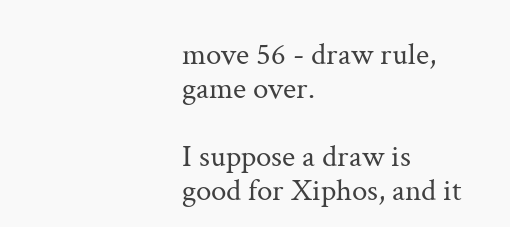move 56 - draw rule, game over.

I suppose a draw is good for Xiphos, and it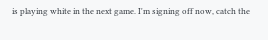is playing white in the next game. I'm signing off now, catch the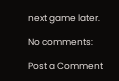next game later.

No comments:

Post a Comment